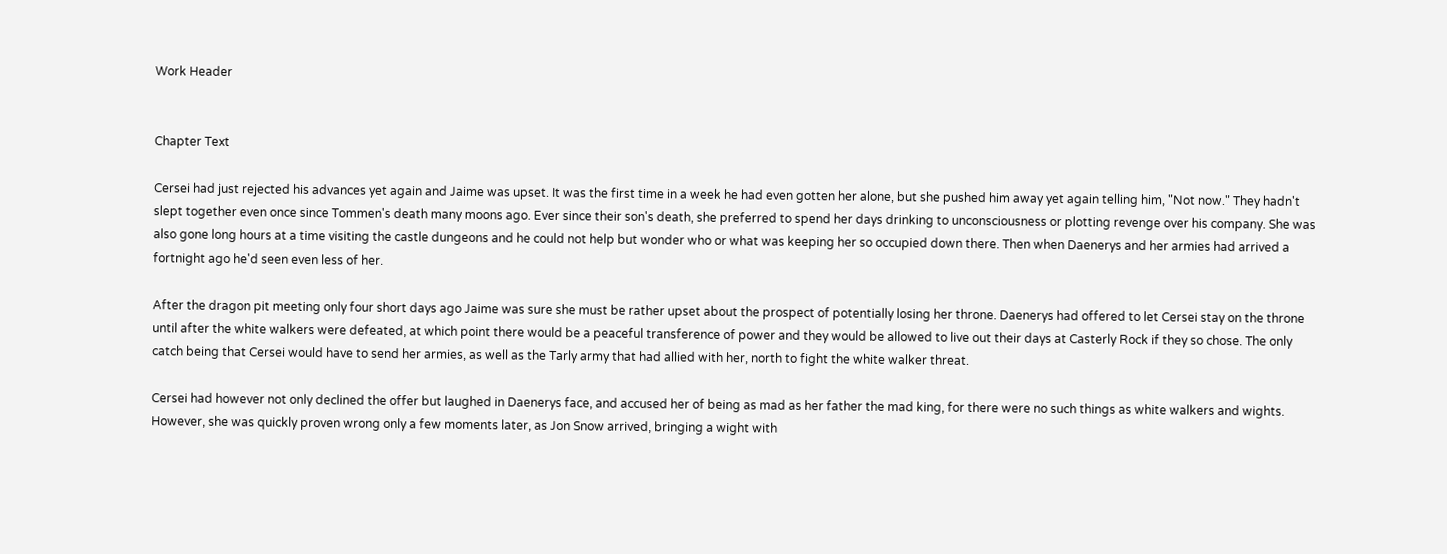Work Header


Chapter Text

Cersei had just rejected his advances yet again and Jaime was upset. It was the first time in a week he had even gotten her alone, but she pushed him away yet again telling him, "Not now." They hadn't slept together even once since Tommen's death many moons ago. Ever since their son's death, she preferred to spend her days drinking to unconsciousness or plotting revenge over his company. She was also gone long hours at a time visiting the castle dungeons and he could not help but wonder who or what was keeping her so occupied down there. Then when Daenerys and her armies had arrived a fortnight ago he'd seen even less of her.

After the dragon pit meeting only four short days ago Jaime was sure she must be rather upset about the prospect of potentially losing her throne. Daenerys had offered to let Cersei stay on the throne until after the white walkers were defeated, at which point there would be a peaceful transference of power and they would be allowed to live out their days at Casterly Rock if they so chose. The only catch being that Cersei would have to send her armies, as well as the Tarly army that had allied with her, north to fight the white walker threat.

Cersei had however not only declined the offer but laughed in Daenerys face, and accused her of being as mad as her father the mad king, for there were no such things as white walkers and wights. However, she was quickly proven wrong only a few moments later, as Jon Snow arrived, bringing a wight with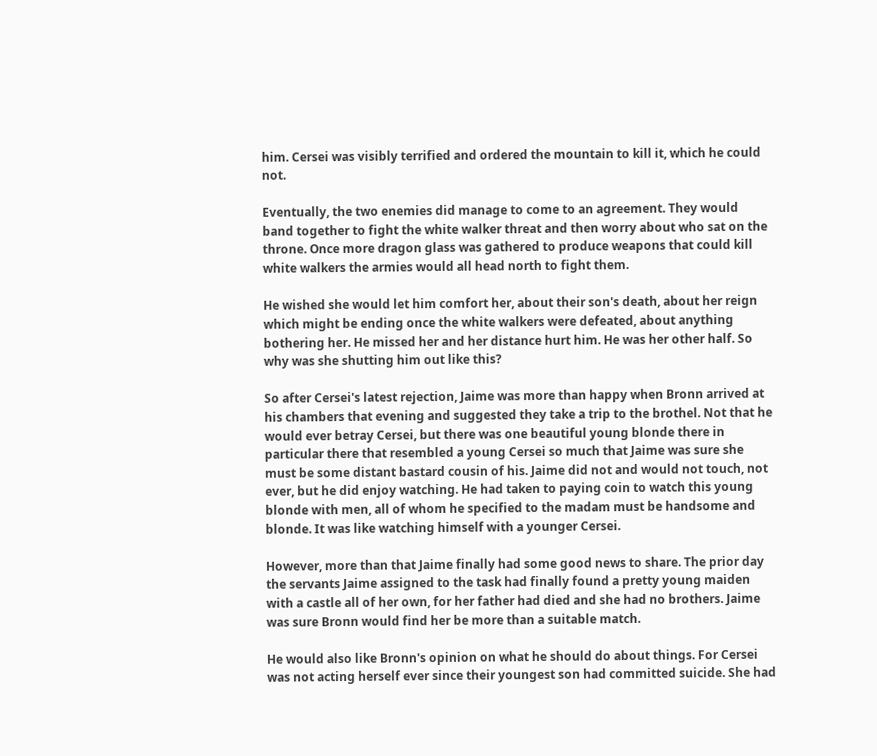him. Cersei was visibly terrified and ordered the mountain to kill it, which he could not.

Eventually, the two enemies did manage to come to an agreement. They would band together to fight the white walker threat and then worry about who sat on the throne. Once more dragon glass was gathered to produce weapons that could kill white walkers the armies would all head north to fight them.

He wished she would let him comfort her, about their son's death, about her reign which might be ending once the white walkers were defeated, about anything bothering her. He missed her and her distance hurt him. He was her other half. So why was she shutting him out like this?

So after Cersei's latest rejection, Jaime was more than happy when Bronn arrived at his chambers that evening and suggested they take a trip to the brothel. Not that he would ever betray Cersei, but there was one beautiful young blonde there in particular there that resembled a young Cersei so much that Jaime was sure she must be some distant bastard cousin of his. Jaime did not and would not touch, not ever, but he did enjoy watching. He had taken to paying coin to watch this young blonde with men, all of whom he specified to the madam must be handsome and blonde. It was like watching himself with a younger Cersei.

However, more than that Jaime finally had some good news to share. The prior day the servants Jaime assigned to the task had finally found a pretty young maiden with a castle all of her own, for her father had died and she had no brothers. Jaime was sure Bronn would find her be more than a suitable match.

He would also like Bronn's opinion on what he should do about things. For Cersei was not acting herself ever since their youngest son had committed suicide. She had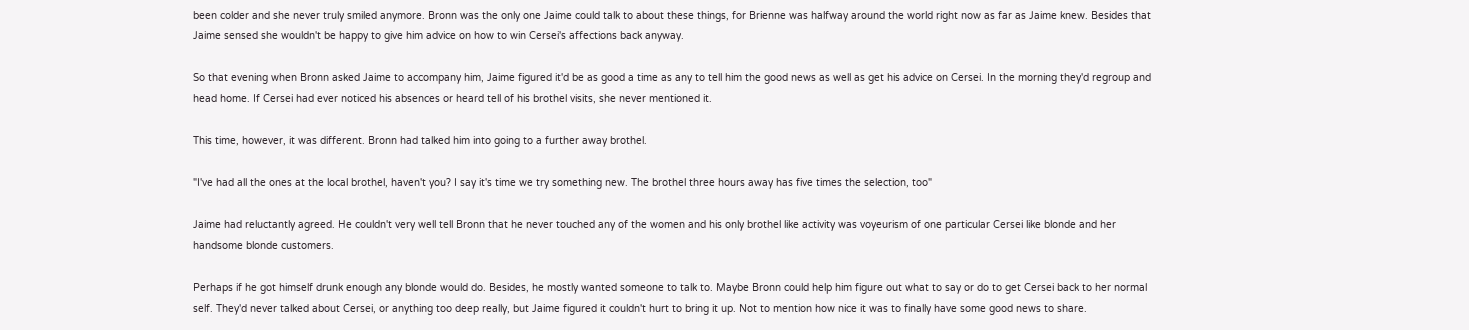been colder and she never truly smiled anymore. Bronn was the only one Jaime could talk to about these things, for Brienne was halfway around the world right now as far as Jaime knew. Besides that Jaime sensed she wouldn't be happy to give him advice on how to win Cersei's affections back anyway.

So that evening when Bronn asked Jaime to accompany him, Jaime figured it'd be as good a time as any to tell him the good news as well as get his advice on Cersei. In the morning they'd regroup and head home. If Cersei had ever noticed his absences or heard tell of his brothel visits, she never mentioned it.

This time, however, it was different. Bronn had talked him into going to a further away brothel.

"I've had all the ones at the local brothel, haven't you? I say it's time we try something new. The brothel three hours away has five times the selection, too"

Jaime had reluctantly agreed. He couldn't very well tell Bronn that he never touched any of the women and his only brothel like activity was voyeurism of one particular Cersei like blonde and her handsome blonde customers.

Perhaps if he got himself drunk enough any blonde would do. Besides, he mostly wanted someone to talk to. Maybe Bronn could help him figure out what to say or do to get Cersei back to her normal self. They'd never talked about Cersei, or anything too deep really, but Jaime figured it couldn't hurt to bring it up. Not to mention how nice it was to finally have some good news to share.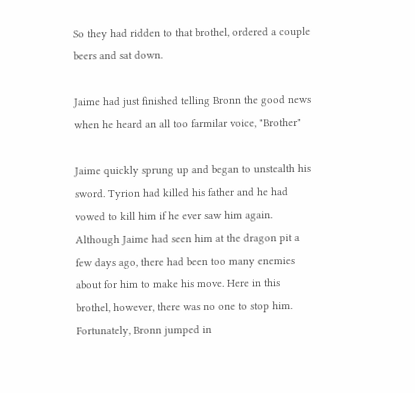So they had ridden to that brothel, ordered a couple beers and sat down.

Jaime had just finished telling Bronn the good news when he heard an all too farmilar voice, "Brother"

Jaime quickly sprung up and began to unstealth his sword. Tyrion had killed his father and he had vowed to kill him if he ever saw him again. Although Jaime had seen him at the dragon pit a few days ago, there had been too many enemies about for him to make his move. Here in this brothel, however, there was no one to stop him. Fortunately, Bronn jumped in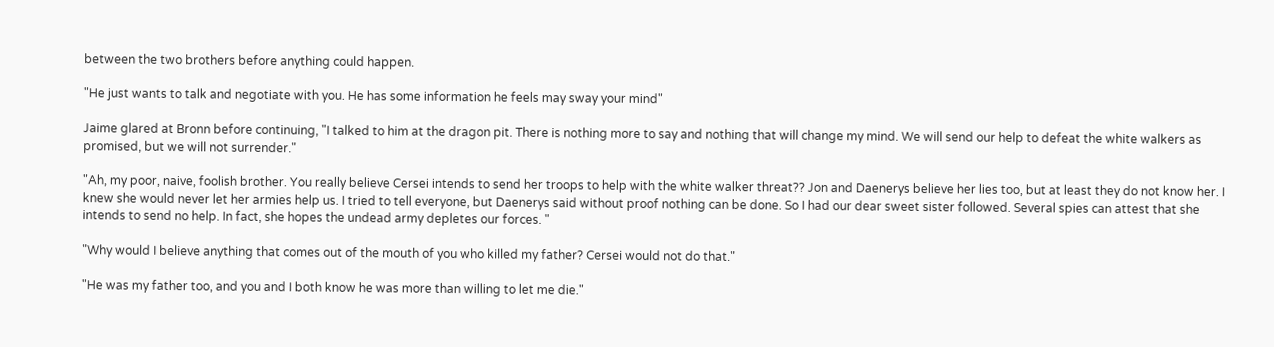between the two brothers before anything could happen.

"He just wants to talk and negotiate with you. He has some information he feels may sway your mind"

Jaime glared at Bronn before continuing, "I talked to him at the dragon pit. There is nothing more to say and nothing that will change my mind. We will send our help to defeat the white walkers as promised, but we will not surrender."

"Ah, my poor, naive, foolish brother. You really believe Cersei intends to send her troops to help with the white walker threat?? Jon and Daenerys believe her lies too, but at least they do not know her. I knew she would never let her armies help us. I tried to tell everyone, but Daenerys said without proof nothing can be done. So I had our dear sweet sister followed. Several spies can attest that she intends to send no help. In fact, she hopes the undead army depletes our forces. "

"Why would I believe anything that comes out of the mouth of you who killed my father? Cersei would not do that."

"He was my father too, and you and I both know he was more than willing to let me die."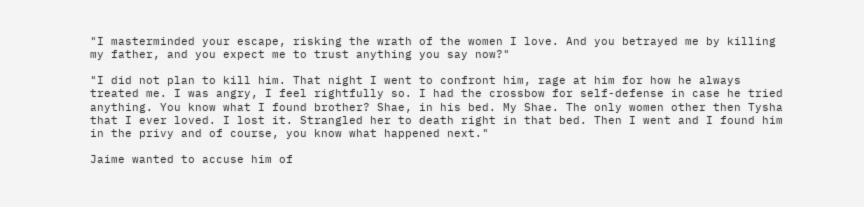"I masterminded your escape, risking the wrath of the women I love. And you betrayed me by killing my father, and you expect me to trust anything you say now?"

"I did not plan to kill him. That night I went to confront him, rage at him for how he always treated me. I was angry, I feel rightfully so. I had the crossbow for self-defense in case he tried anything. You know what I found brother? Shae, in his bed. My Shae. The only women other then Tysha that I ever loved. I lost it. Strangled her to death right in that bed. Then I went and I found him in the privy and of course, you know what happened next."

Jaime wanted to accuse him of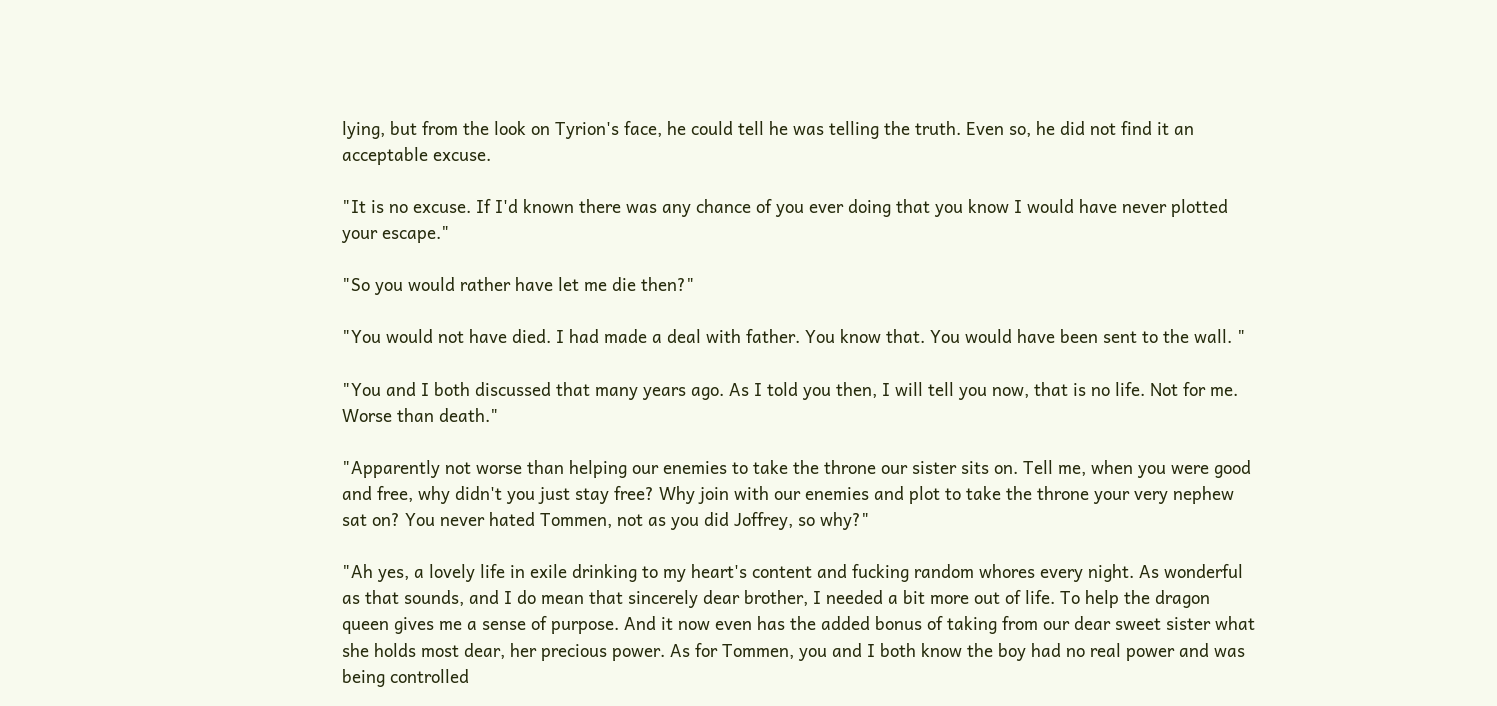lying, but from the look on Tyrion's face, he could tell he was telling the truth. Even so, he did not find it an acceptable excuse.

"It is no excuse. If I'd known there was any chance of you ever doing that you know I would have never plotted your escape."

"So you would rather have let me die then?"

"You would not have died. I had made a deal with father. You know that. You would have been sent to the wall. "

"You and I both discussed that many years ago. As I told you then, I will tell you now, that is no life. Not for me. Worse than death."

"Apparently not worse than helping our enemies to take the throne our sister sits on. Tell me, when you were good and free, why didn't you just stay free? Why join with our enemies and plot to take the throne your very nephew sat on? You never hated Tommen, not as you did Joffrey, so why?"

"Ah yes, a lovely life in exile drinking to my heart's content and fucking random whores every night. As wonderful as that sounds, and I do mean that sincerely dear brother, I needed a bit more out of life. To help the dragon queen gives me a sense of purpose. And it now even has the added bonus of taking from our dear sweet sister what she holds most dear, her precious power. As for Tommen, you and I both know the boy had no real power and was being controlled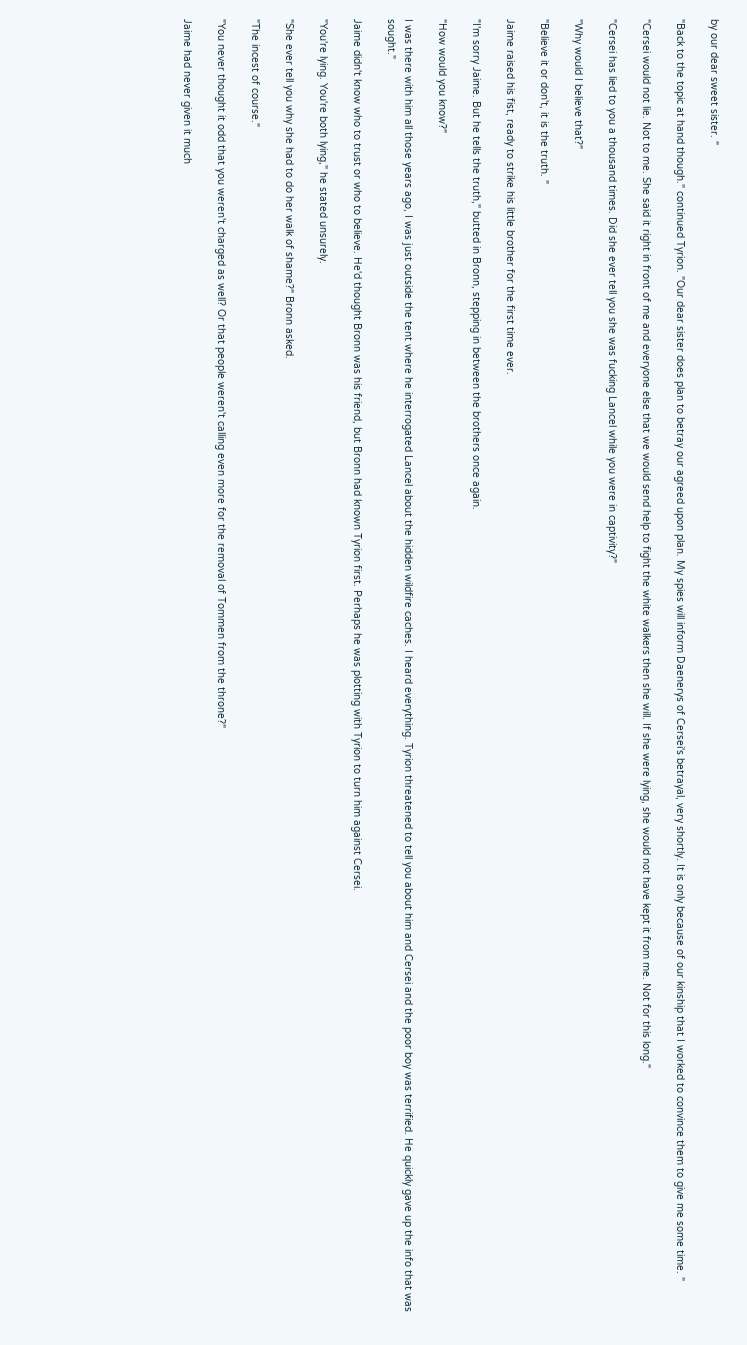by our dear sweet sister. "

"Back to the topic at hand though." continued Tyrion. "Our dear sister does plan to betray our agreed upon plan. My spies will inform Daenerys of Cersei's betrayal, very shortly. It is only because of our kinship that I worked to convince them to give me some time. "

"Cersei would not lie. Not to me. She said it right in front of me and everyone else that we would send help to fight the white walkers then she will. If she were lying, she would not have kept it from me. Not for this long."

"Cersei has lied to you a thousand times. Did she ever tell you she was fucking Lancel while you were in captivity?"

"Why would I believe that?"

"Believe it or don't, it is the truth. "

Jaime raised his fist, ready to strike his little brother for the first time ever.

"I'm sorry Jaime. But he tells the truth," butted in Bronn, stepping in between the brothers once again.

"How would you know?"

I was there with him all those years ago, I was just outside the tent where he interrogated Lancel about the hidden wildfire caches. I heard everything. Tyrion threatened to tell you about him and Cersei and the poor boy was terrified. He quickly gave up the info that was sought."

Jaime didn't know who to trust or who to believe. He'd thought Bronn was his friend, but Bronn had known Tyrion first. Perhaps he was plotting with Tyrion to turn him against Cersei.

"You're lying. You're both lying," he stated unsurely.

"She ever tell you why she had to do her walk of shame?" Bronn asked.

"The incest of course."

"You never thought it odd that you weren't charged as well? Or that people weren't calling even more for the removal of Tommen from the throne?"

Jaime had never given it much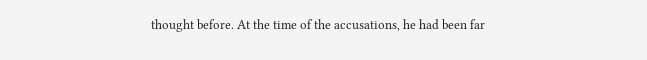thought before. At the time of the accusations, he had been far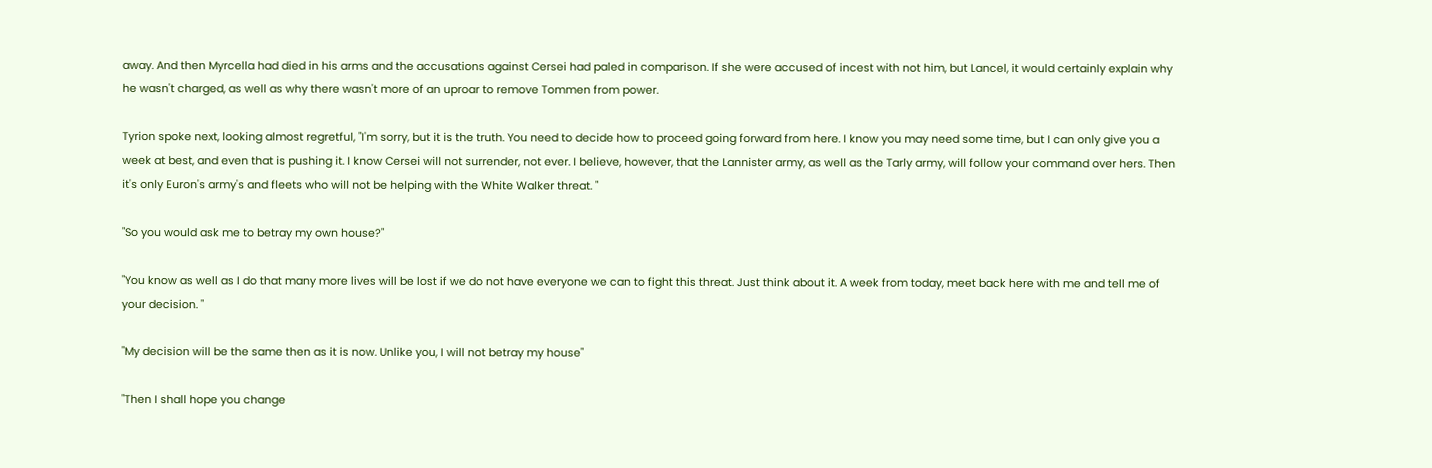away. And then Myrcella had died in his arms and the accusations against Cersei had paled in comparison. If she were accused of incest with not him, but Lancel, it would certainly explain why he wasn't charged, as well as why there wasn't more of an uproar to remove Tommen from power.

Tyrion spoke next, looking almost regretful, "I'm sorry, but it is the truth. You need to decide how to proceed going forward from here. I know you may need some time, but I can only give you a week at best, and even that is pushing it. I know Cersei will not surrender, not ever. I believe, however, that the Lannister army, as well as the Tarly army, will follow your command over hers. Then it's only Euron's army's and fleets who will not be helping with the White Walker threat. "

"So you would ask me to betray my own house?"

"You know as well as I do that many more lives will be lost if we do not have everyone we can to fight this threat. Just think about it. A week from today, meet back here with me and tell me of your decision. "

"My decision will be the same then as it is now. Unlike you, I will not betray my house"

"Then I shall hope you change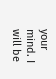your mind. I will be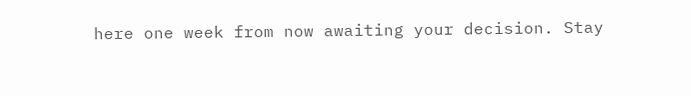here one week from now awaiting your decision. Stay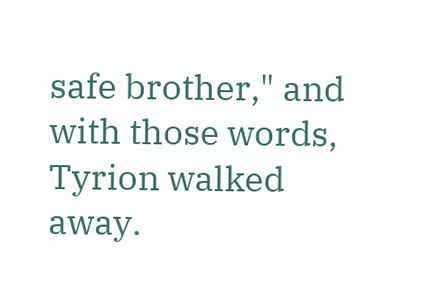safe brother," and with those words, Tyrion walked away.